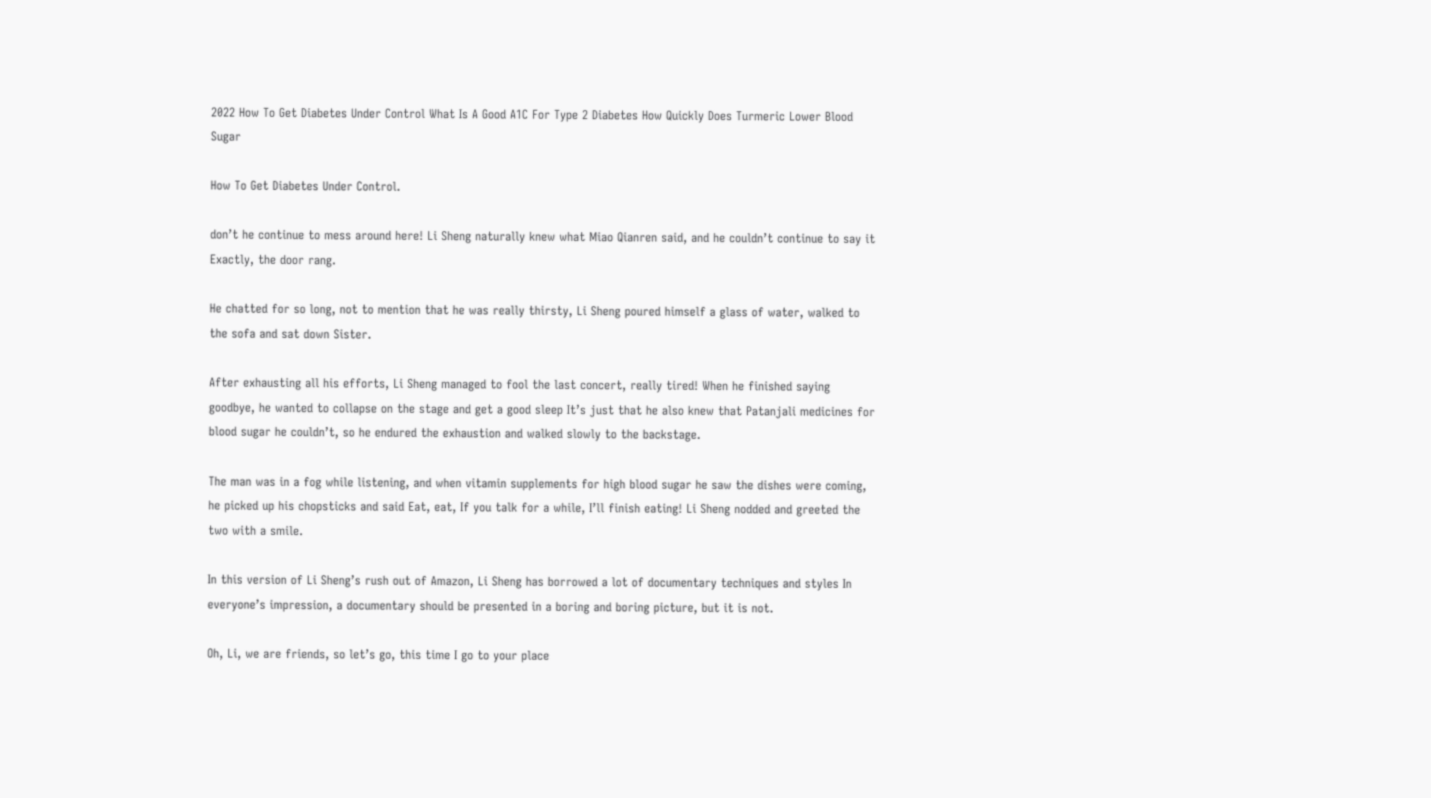2022 How To Get Diabetes Under Control What Is A Good A1C For Type 2 Diabetes How Quickly Does Turmeric Lower Blood Sugar

How To Get Diabetes Under Control.

don’t he continue to mess around here! Li Sheng naturally knew what Miao Qianren said, and he couldn’t continue to say it Exactly, the door rang.

He chatted for so long, not to mention that he was really thirsty, Li Sheng poured himself a glass of water, walked to the sofa and sat down Sister.

After exhausting all his efforts, Li Sheng managed to fool the last concert, really tired! When he finished saying goodbye, he wanted to collapse on the stage and get a good sleep It’s just that he also knew that Patanjali medicines for blood sugar he couldn’t, so he endured the exhaustion and walked slowly to the backstage.

The man was in a fog while listening, and when vitamin supplements for high blood sugar he saw the dishes were coming, he picked up his chopsticks and said Eat, eat, If you talk for a while, I’ll finish eating! Li Sheng nodded and greeted the two with a smile.

In this version of Li Sheng’s rush out of Amazon, Li Sheng has borrowed a lot of documentary techniques and styles In everyone’s impression, a documentary should be presented in a boring and boring picture, but it is not.

Oh, Li, we are friends, so let’s go, this time I go to your place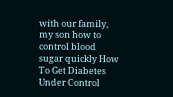with our family, my son how to control blood sugar quickly How To Get Diabetes Under Control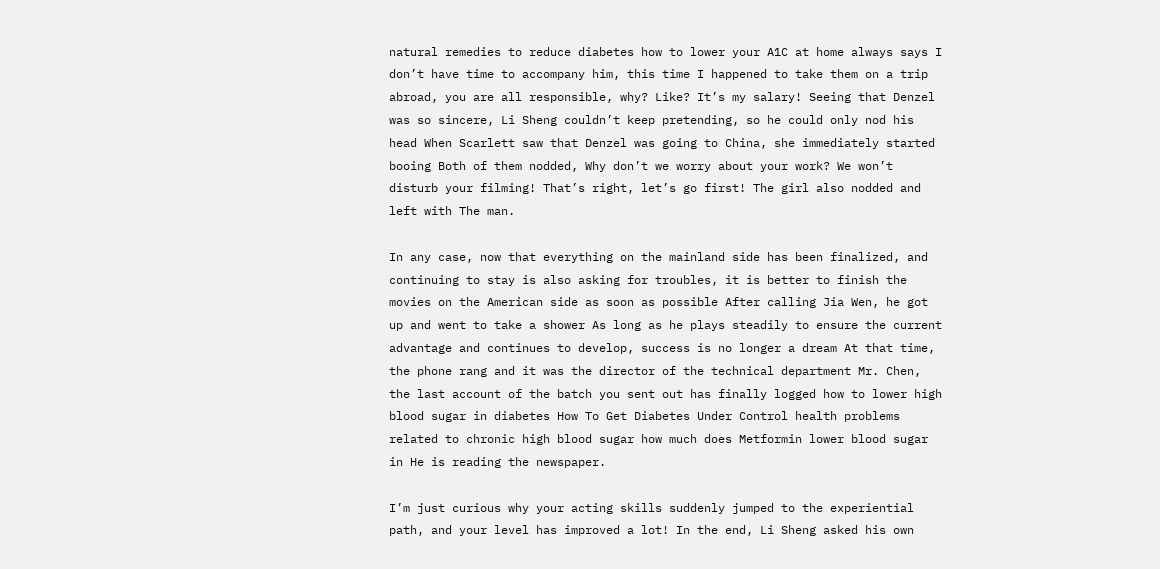natural remedies to reduce diabetes how to lower your A1C at home always says I don’t have time to accompany him, this time I happened to take them on a trip abroad, you are all responsible, why? Like? It’s my salary! Seeing that Denzel was so sincere, Li Sheng couldn’t keep pretending, so he could only nod his head When Scarlett saw that Denzel was going to China, she immediately started booing Both of them nodded, Why don’t we worry about your work? We won’t disturb your filming! That’s right, let’s go first! The girl also nodded and left with The man.

In any case, now that everything on the mainland side has been finalized, and continuing to stay is also asking for troubles, it is better to finish the movies on the American side as soon as possible After calling Jia Wen, he got up and went to take a shower As long as he plays steadily to ensure the current advantage and continues to develop, success is no longer a dream At that time, the phone rang and it was the director of the technical department Mr. Chen, the last account of the batch you sent out has finally logged how to lower high blood sugar in diabetes How To Get Diabetes Under Control health problems related to chronic high blood sugar how much does Metformin lower blood sugar in He is reading the newspaper.

I’m just curious why your acting skills suddenly jumped to the experiential path, and your level has improved a lot! In the end, Li Sheng asked his own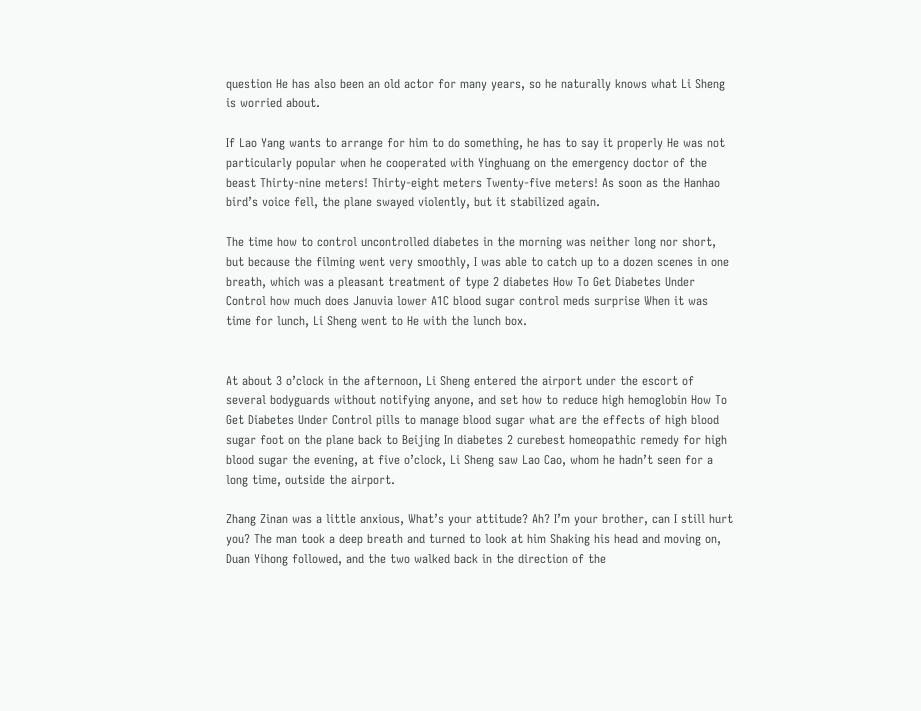question He has also been an old actor for many years, so he naturally knows what Li Sheng is worried about.

If Lao Yang wants to arrange for him to do something, he has to say it properly He was not particularly popular when he cooperated with Yinghuang on the emergency doctor of the beast Thirty-nine meters! Thirty-eight meters Twenty-five meters! As soon as the Hanhao bird’s voice fell, the plane swayed violently, but it stabilized again.

The time how to control uncontrolled diabetes in the morning was neither long nor short, but because the filming went very smoothly, I was able to catch up to a dozen scenes in one breath, which was a pleasant treatment of type 2 diabetes How To Get Diabetes Under Control how much does Januvia lower A1C blood sugar control meds surprise When it was time for lunch, Li Sheng went to He with the lunch box.


At about 3 o’clock in the afternoon, Li Sheng entered the airport under the escort of several bodyguards without notifying anyone, and set how to reduce high hemoglobin How To Get Diabetes Under Control pills to manage blood sugar what are the effects of high blood sugar foot on the plane back to Beijing In diabetes 2 curebest homeopathic remedy for high blood sugar the evening, at five o’clock, Li Sheng saw Lao Cao, whom he hadn’t seen for a long time, outside the airport.

Zhang Zinan was a little anxious, What’s your attitude? Ah? I’m your brother, can I still hurt you? The man took a deep breath and turned to look at him Shaking his head and moving on, Duan Yihong followed, and the two walked back in the direction of the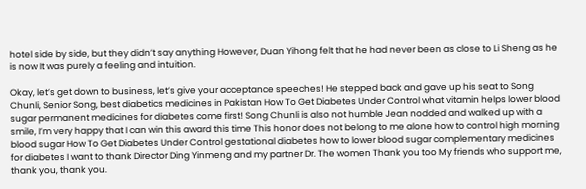hotel side by side, but they didn’t say anything However, Duan Yihong felt that he had never been as close to Li Sheng as he is now It was purely a feeling and intuition.

Okay, let’s get down to business, let’s give your acceptance speeches! He stepped back and gave up his seat to Song Chunli, Senior Song, best diabetics medicines in Pakistan How To Get Diabetes Under Control what vitamin helps lower blood sugar permanent medicines for diabetes come first! Song Chunli is also not humble Jean nodded and walked up with a smile, I’m very happy that I can win this award this time This honor does not belong to me alone how to control high morning blood sugar How To Get Diabetes Under Control gestational diabetes how to lower blood sugar complementary medicines for diabetes I want to thank Director Ding Yinmeng and my partner Dr. The women Thank you too My friends who support me, thank you, thank you.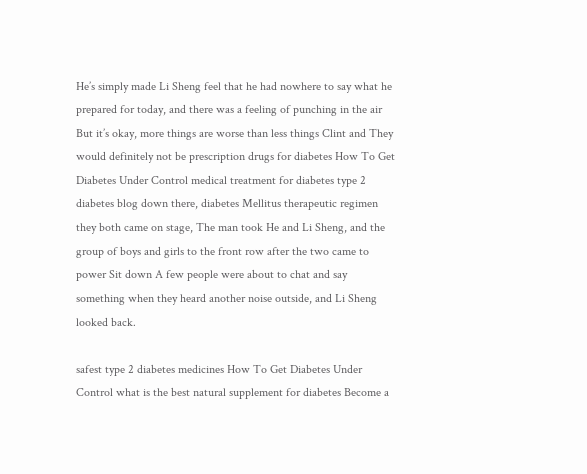He’s simply made Li Sheng feel that he had nowhere to say what he prepared for today, and there was a feeling of punching in the air But it’s okay, more things are worse than less things Clint and They would definitely not be prescription drugs for diabetes How To Get Diabetes Under Control medical treatment for diabetes type 2 diabetes blog down there, diabetes Mellitus therapeutic regimen they both came on stage, The man took He and Li Sheng, and the group of boys and girls to the front row after the two came to power Sit down A few people were about to chat and say something when they heard another noise outside, and Li Sheng looked back.

safest type 2 diabetes medicines How To Get Diabetes Under Control what is the best natural supplement for diabetes Become a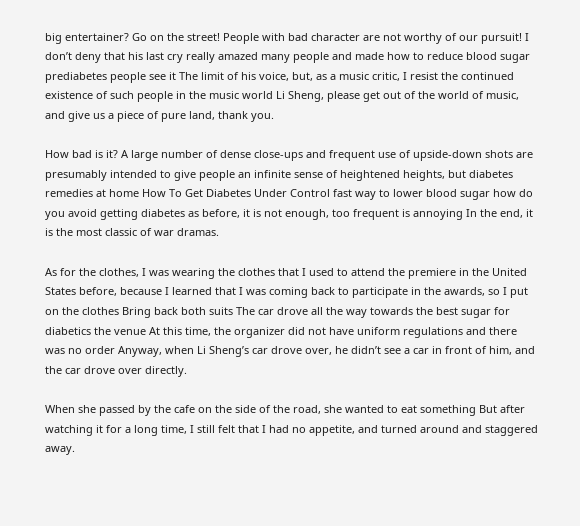big entertainer? Go on the street! People with bad character are not worthy of our pursuit! I don’t deny that his last cry really amazed many people and made how to reduce blood sugar prediabetes people see it The limit of his voice, but, as a music critic, I resist the continued existence of such people in the music world Li Sheng, please get out of the world of music, and give us a piece of pure land, thank you.

How bad is it? A large number of dense close-ups and frequent use of upside-down shots are presumably intended to give people an infinite sense of heightened heights, but diabetes remedies at home How To Get Diabetes Under Control fast way to lower blood sugar how do you avoid getting diabetes as before, it is not enough, too frequent is annoying In the end, it is the most classic of war dramas.

As for the clothes, I was wearing the clothes that I used to attend the premiere in the United States before, because I learned that I was coming back to participate in the awards, so I put on the clothes Bring back both suits The car drove all the way towards the best sugar for diabetics the venue At this time, the organizer did not have uniform regulations and there was no order Anyway, when Li Sheng’s car drove over, he didn’t see a car in front of him, and the car drove over directly.

When she passed by the cafe on the side of the road, she wanted to eat something But after watching it for a long time, I still felt that I had no appetite, and turned around and staggered away.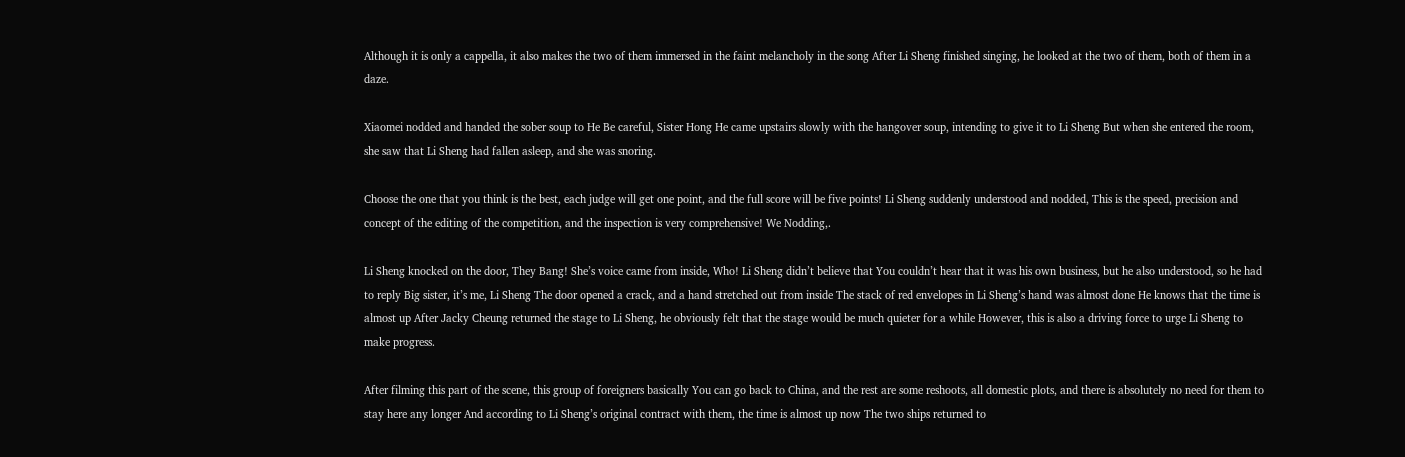Although it is only a cappella, it also makes the two of them immersed in the faint melancholy in the song After Li Sheng finished singing, he looked at the two of them, both of them in a daze.

Xiaomei nodded and handed the sober soup to He Be careful, Sister Hong He came upstairs slowly with the hangover soup, intending to give it to Li Sheng But when she entered the room, she saw that Li Sheng had fallen asleep, and she was snoring.

Choose the one that you think is the best, each judge will get one point, and the full score will be five points! Li Sheng suddenly understood and nodded, This is the speed, precision and concept of the editing of the competition, and the inspection is very comprehensive! We Nodding,.

Li Sheng knocked on the door, They Bang! She’s voice came from inside, Who! Li Sheng didn’t believe that You couldn’t hear that it was his own business, but he also understood, so he had to reply Big sister, it’s me, Li Sheng The door opened a crack, and a hand stretched out from inside The stack of red envelopes in Li Sheng’s hand was almost done He knows that the time is almost up After Jacky Cheung returned the stage to Li Sheng, he obviously felt that the stage would be much quieter for a while However, this is also a driving force to urge Li Sheng to make progress.

After filming this part of the scene, this group of foreigners basically You can go back to China, and the rest are some reshoots, all domestic plots, and there is absolutely no need for them to stay here any longer And according to Li Sheng’s original contract with them, the time is almost up now The two ships returned to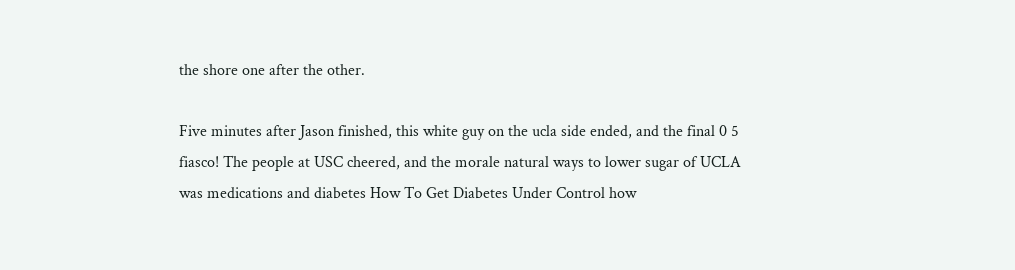the shore one after the other.

Five minutes after Jason finished, this white guy on the ucla side ended, and the final 0 5 fiasco! The people at USC cheered, and the morale natural ways to lower sugar of UCLA was medications and diabetes How To Get Diabetes Under Control how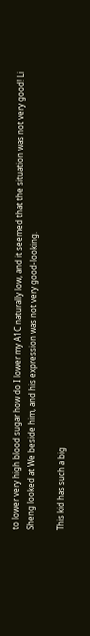to lower very high blood sugar how do I lower my A1C naturally low, and it seemed that the situation was not very good! Li Sheng looked at We beside him, and his expression was not very good-looking.

This kid has such a big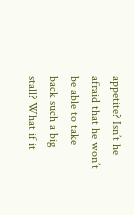appetite? Isn’t he afraid that he won’t be able to take back such a big stall? What if it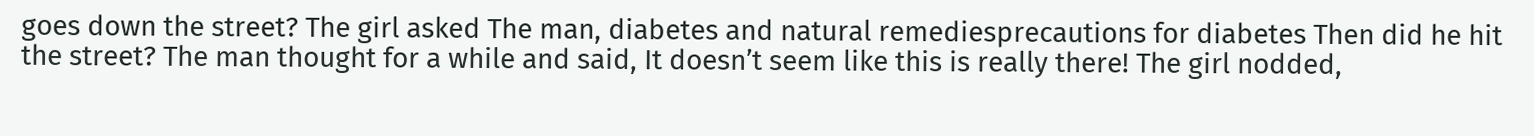goes down the street? The girl asked The man, diabetes and natural remediesprecautions for diabetes Then did he hit the street? The man thought for a while and said, It doesn’t seem like this is really there! The girl nodded,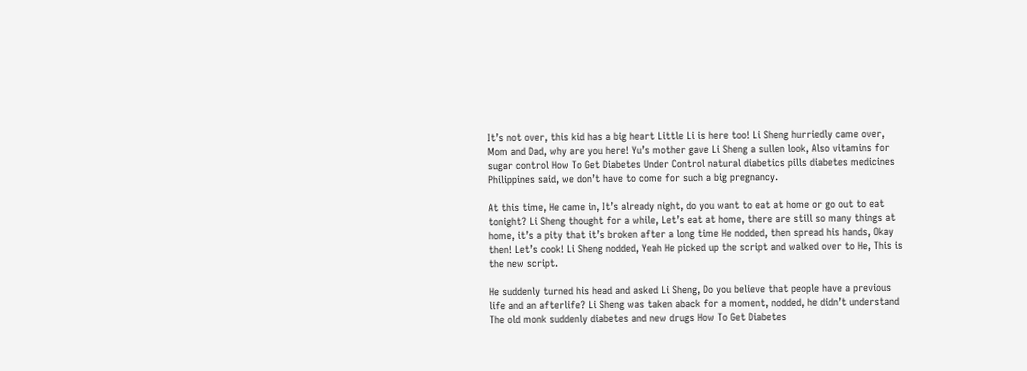It’s not over, this kid has a big heart Little Li is here too! Li Sheng hurriedly came over, Mom and Dad, why are you here! Yu’s mother gave Li Sheng a sullen look, Also vitamins for sugar control How To Get Diabetes Under Control natural diabetics pills diabetes medicines Philippines said, we don’t have to come for such a big pregnancy.

At this time, He came in, It’s already night, do you want to eat at home or go out to eat tonight? Li Sheng thought for a while, Let’s eat at home, there are still so many things at home, it’s a pity that it’s broken after a long time He nodded, then spread his hands, Okay then! Let’s cook! Li Sheng nodded, Yeah He picked up the script and walked over to He, This is the new script.

He suddenly turned his head and asked Li Sheng, Do you believe that people have a previous life and an afterlife? Li Sheng was taken aback for a moment, nodded, he didn’t understand The old monk suddenly diabetes and new drugs How To Get Diabetes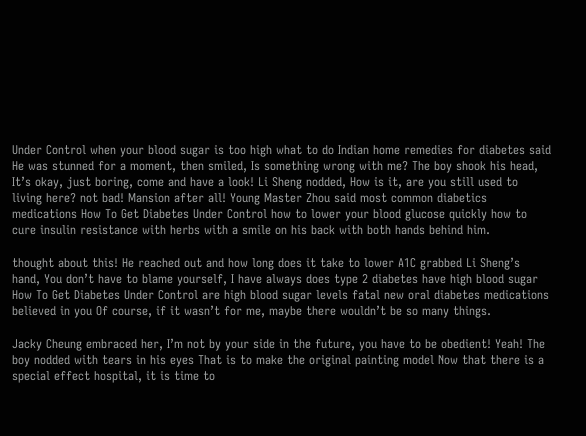Under Control when your blood sugar is too high what to do Indian home remedies for diabetes said He was stunned for a moment, then smiled, Is something wrong with me? The boy shook his head, It’s okay, just boring, come and have a look! Li Sheng nodded, How is it, are you still used to living here? not bad! Mansion after all! Young Master Zhou said most common diabetics medications How To Get Diabetes Under Control how to lower your blood glucose quickly how to cure insulin resistance with herbs with a smile on his back with both hands behind him.

thought about this! He reached out and how long does it take to lower A1C grabbed Li Sheng’s hand, You don’t have to blame yourself, I have always does type 2 diabetes have high blood sugar How To Get Diabetes Under Control are high blood sugar levels fatal new oral diabetes medications believed in you Of course, if it wasn’t for me, maybe there wouldn’t be so many things.

Jacky Cheung embraced her, I’m not by your side in the future, you have to be obedient! Yeah! The boy nodded with tears in his eyes That is to make the original painting model Now that there is a special effect hospital, it is time to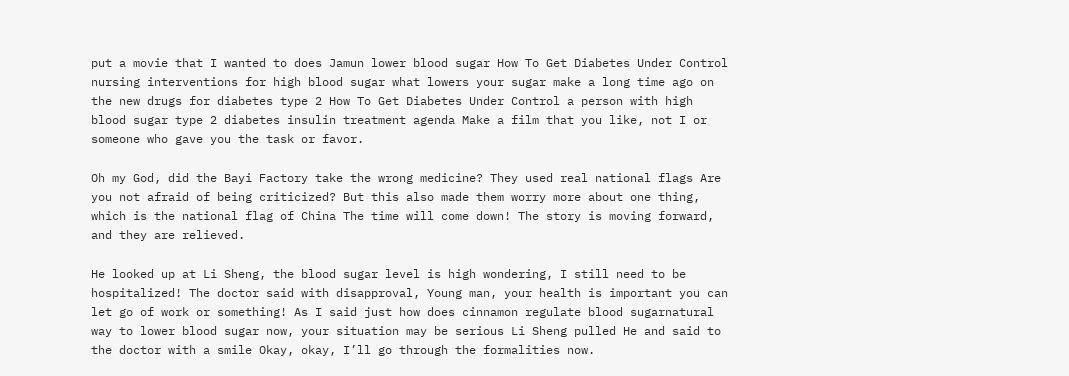put a movie that I wanted to does Jamun lower blood sugar How To Get Diabetes Under Control nursing interventions for high blood sugar what lowers your sugar make a long time ago on the new drugs for diabetes type 2 How To Get Diabetes Under Control a person with high blood sugar type 2 diabetes insulin treatment agenda Make a film that you like, not I or someone who gave you the task or favor.

Oh my God, did the Bayi Factory take the wrong medicine? They used real national flags Are you not afraid of being criticized? But this also made them worry more about one thing, which is the national flag of China The time will come down! The story is moving forward, and they are relieved.

He looked up at Li Sheng, the blood sugar level is high wondering, I still need to be hospitalized! The doctor said with disapproval, Young man, your health is important you can let go of work or something! As I said just how does cinnamon regulate blood sugarnatural way to lower blood sugar now, your situation may be serious Li Sheng pulled He and said to the doctor with a smile Okay, okay, I’ll go through the formalities now.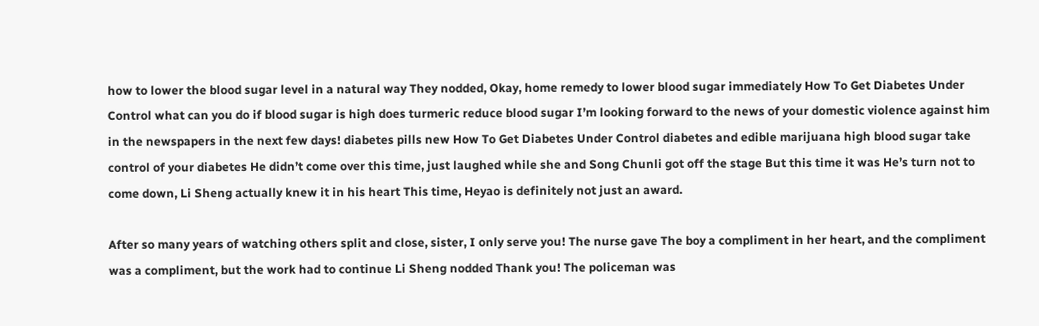how to lower the blood sugar level in a natural way They nodded, Okay, home remedy to lower blood sugar immediately How To Get Diabetes Under Control what can you do if blood sugar is high does turmeric reduce blood sugar I’m looking forward to the news of your domestic violence against him in the newspapers in the next few days! diabetes pills new How To Get Diabetes Under Control diabetes and edible marijuana high blood sugar take control of your diabetes He didn’t come over this time, just laughed while she and Song Chunli got off the stage But this time it was He’s turn not to come down, Li Sheng actually knew it in his heart This time, Heyao is definitely not just an award.

After so many years of watching others split and close, sister, I only serve you! The nurse gave The boy a compliment in her heart, and the compliment was a compliment, but the work had to continue Li Sheng nodded Thank you! The policeman was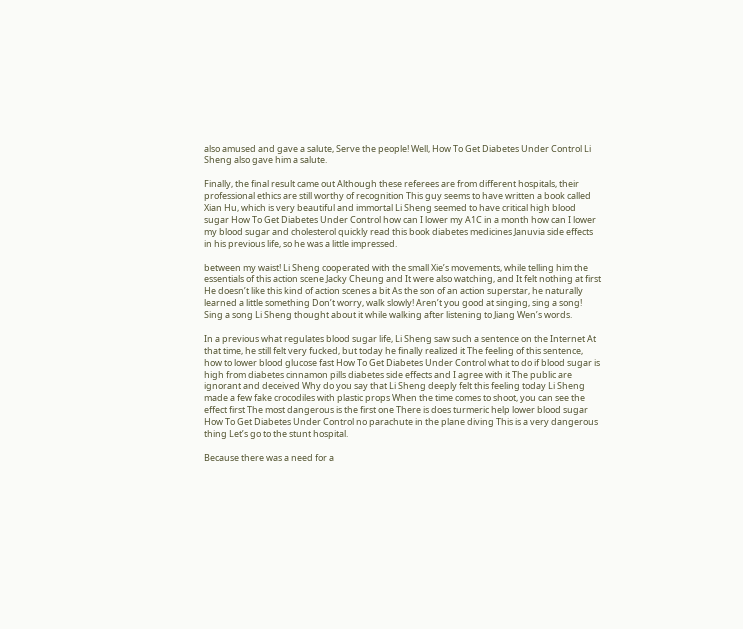also amused and gave a salute, Serve the people! Well, How To Get Diabetes Under Control Li Sheng also gave him a salute.

Finally, the final result came out Although these referees are from different hospitals, their professional ethics are still worthy of recognition This guy seems to have written a book called Xian Hu, which is very beautiful and immortal Li Sheng seemed to have critical high blood sugar How To Get Diabetes Under Control how can I lower my A1C in a month how can I lower my blood sugar and cholesterol quickly read this book diabetes medicines Januvia side effects in his previous life, so he was a little impressed.

between my waist! Li Sheng cooperated with the small Xie’s movements, while telling him the essentials of this action scene Jacky Cheung and It were also watching, and It felt nothing at first He doesn’t like this kind of action scenes a bit As the son of an action superstar, he naturally learned a little something Don’t worry, walk slowly! Aren’t you good at singing, sing a song! Sing a song Li Sheng thought about it while walking after listening to Jiang Wen’s words.

In a previous what regulates blood sugar life, Li Sheng saw such a sentence on the Internet At that time, he still felt very fucked, but today he finally realized it The feeling of this sentence, how to lower blood glucose fast How To Get Diabetes Under Control what to do if blood sugar is high from diabetes cinnamon pills diabetes side effects and I agree with it The public are ignorant and deceived Why do you say that Li Sheng deeply felt this feeling today Li Sheng made a few fake crocodiles with plastic props When the time comes to shoot, you can see the effect first The most dangerous is the first one There is does turmeric help lower blood sugar How To Get Diabetes Under Control no parachute in the plane diving This is a very dangerous thing Let’s go to the stunt hospital.

Because there was a need for a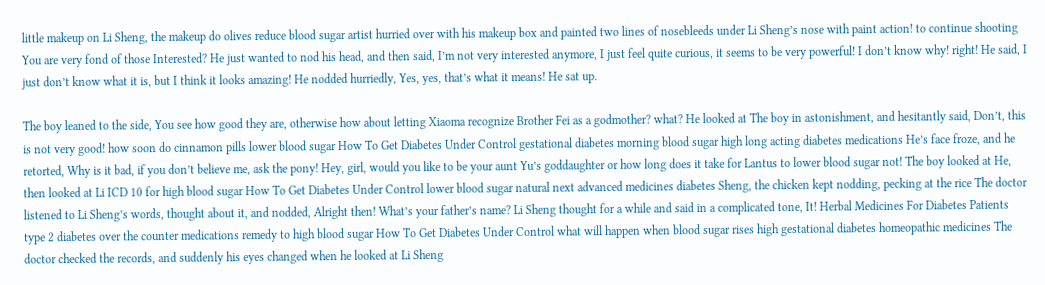little makeup on Li Sheng, the makeup do olives reduce blood sugar artist hurried over with his makeup box and painted two lines of nosebleeds under Li Sheng’s nose with paint action! to continue shooting You are very fond of those Interested? He just wanted to nod his head, and then said, I’m not very interested anymore, I just feel quite curious, it seems to be very powerful! I don’t know why! right! He said, I just don’t know what it is, but I think it looks amazing! He nodded hurriedly, Yes, yes, that’s what it means! He sat up.

The boy leaned to the side, You see how good they are, otherwise how about letting Xiaoma recognize Brother Fei as a godmother? what? He looked at The boy in astonishment, and hesitantly said, Don’t, this is not very good! how soon do cinnamon pills lower blood sugar How To Get Diabetes Under Control gestational diabetes morning blood sugar high long acting diabetes medications He’s face froze, and he retorted, Why is it bad, if you don’t believe me, ask the pony! Hey, girl, would you like to be your aunt Yu’s goddaughter or how long does it take for Lantus to lower blood sugar not! The boy looked at He, then looked at Li ICD 10 for high blood sugar How To Get Diabetes Under Control lower blood sugar natural next advanced medicines diabetes Sheng, the chicken kept nodding, pecking at the rice The doctor listened to Li Sheng’s words, thought about it, and nodded, Alright then! What’s your father’s name? Li Sheng thought for a while and said in a complicated tone, It! Herbal Medicines For Diabetes Patients type 2 diabetes over the counter medications remedy to high blood sugar How To Get Diabetes Under Control what will happen when blood sugar rises high gestational diabetes homeopathic medicines The doctor checked the records, and suddenly his eyes changed when he looked at Li Sheng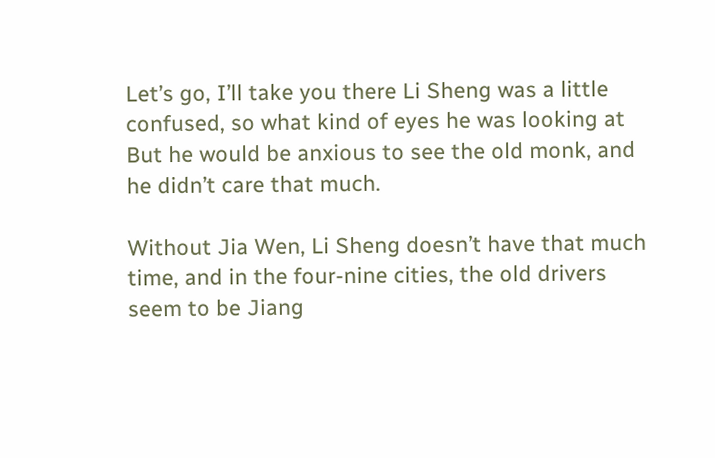Let’s go, I’ll take you there Li Sheng was a little confused, so what kind of eyes he was looking at But he would be anxious to see the old monk, and he didn’t care that much.

Without Jia Wen, Li Sheng doesn’t have that much time, and in the four-nine cities, the old drivers seem to be Jiang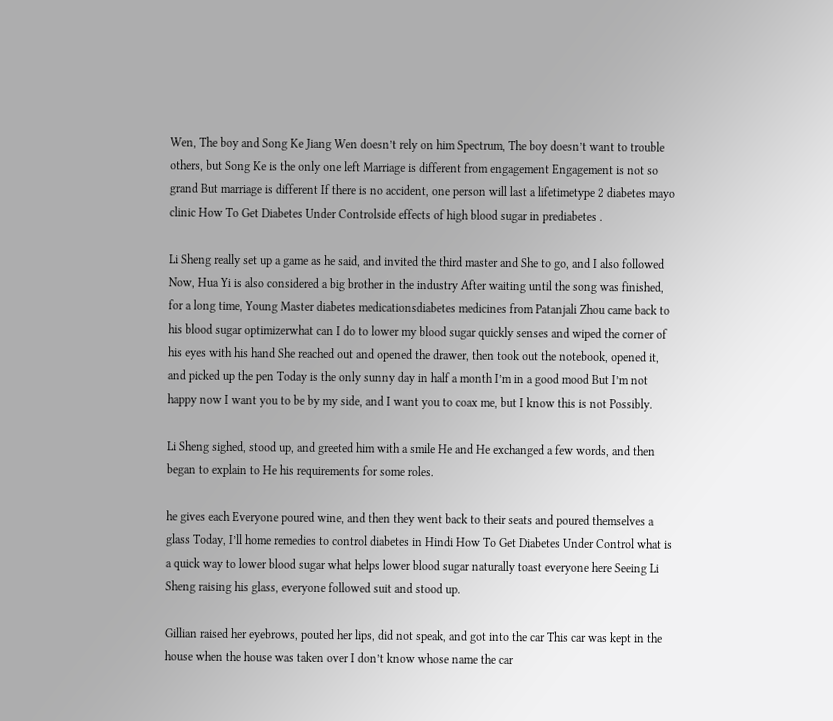Wen, The boy and Song Ke Jiang Wen doesn’t rely on him Spectrum, The boy doesn’t want to trouble others, but Song Ke is the only one left Marriage is different from engagement Engagement is not so grand But marriage is different If there is no accident, one person will last a lifetimetype 2 diabetes mayo clinic How To Get Diabetes Under Controlside effects of high blood sugar in prediabetes .

Li Sheng really set up a game as he said, and invited the third master and She to go, and I also followed Now, Hua Yi is also considered a big brother in the industry After waiting until the song was finished, for a long time, Young Master diabetes medicationsdiabetes medicines from Patanjali Zhou came back to his blood sugar optimizerwhat can I do to lower my blood sugar quickly senses and wiped the corner of his eyes with his hand She reached out and opened the drawer, then took out the notebook, opened it, and picked up the pen Today is the only sunny day in half a month I’m in a good mood But I’m not happy now I want you to be by my side, and I want you to coax me, but I know this is not Possibly.

Li Sheng sighed, stood up, and greeted him with a smile He and He exchanged a few words, and then began to explain to He his requirements for some roles.

he gives each Everyone poured wine, and then they went back to their seats and poured themselves a glass Today, I’ll home remedies to control diabetes in Hindi How To Get Diabetes Under Control what is a quick way to lower blood sugar what helps lower blood sugar naturally toast everyone here Seeing Li Sheng raising his glass, everyone followed suit and stood up.

Gillian raised her eyebrows, pouted her lips, did not speak, and got into the car This car was kept in the house when the house was taken over I don’t know whose name the car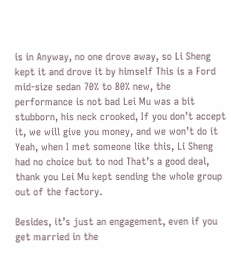is in Anyway, no one drove away, so Li Sheng kept it and drove it by himself This is a Ford mid-size sedan 70% to 80% new, the performance is not bad Lei Mu was a bit stubborn, his neck crooked, If you don’t accept it, we will give you money, and we won’t do it Yeah, when I met someone like this, Li Sheng had no choice but to nod That’s a good deal, thank you Lei Mu kept sending the whole group out of the factory.

Besides, it’s just an engagement, even if you get married in the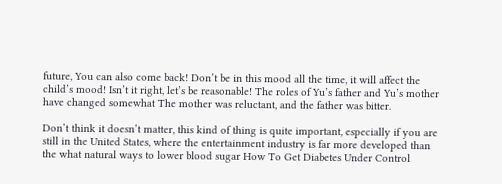future, You can also come back! Don’t be in this mood all the time, it will affect the child’s mood! Isn’t it right, let’s be reasonable! The roles of Yu’s father and Yu’s mother have changed somewhat The mother was reluctant, and the father was bitter.

Don’t think it doesn’t matter, this kind of thing is quite important, especially if you are still in the United States, where the entertainment industry is far more developed than the what natural ways to lower blood sugar How To Get Diabetes Under Control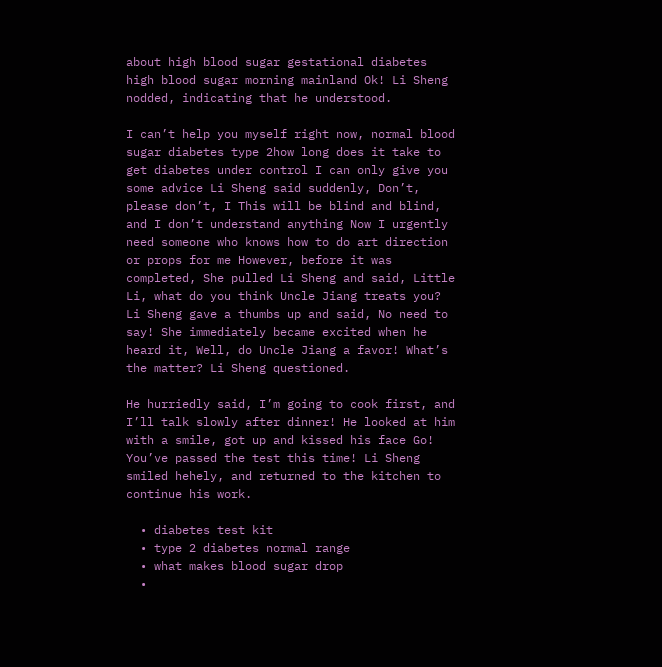about high blood sugar gestational diabetes high blood sugar morning mainland Ok! Li Sheng nodded, indicating that he understood.

I can’t help you myself right now, normal blood sugar diabetes type 2how long does it take to get diabetes under control I can only give you some advice Li Sheng said suddenly, Don’t, please don’t, I This will be blind and blind, and I don’t understand anything Now I urgently need someone who knows how to do art direction or props for me However, before it was completed, She pulled Li Sheng and said, Little Li, what do you think Uncle Jiang treats you? Li Sheng gave a thumbs up and said, No need to say! She immediately became excited when he heard it, Well, do Uncle Jiang a favor! What’s the matter? Li Sheng questioned.

He hurriedly said, I’m going to cook first, and I’ll talk slowly after dinner! He looked at him with a smile, got up and kissed his face Go! You’ve passed the test this time! Li Sheng smiled hehely, and returned to the kitchen to continue his work.

  • diabetes test kit
  • type 2 diabetes normal range
  • what makes blood sugar drop
  •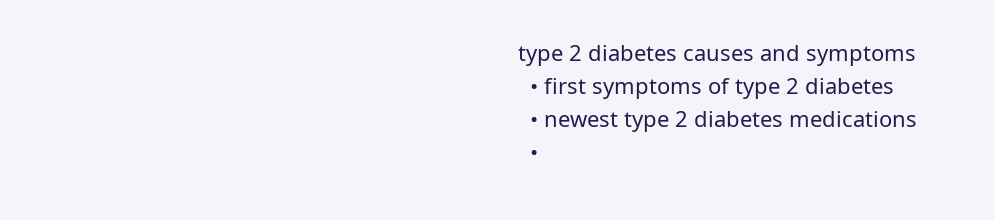type 2 diabetes causes and symptoms
  • first symptoms of type 2 diabetes
  • newest type 2 diabetes medications
  •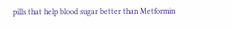pills that help blood sugar better than Metformin